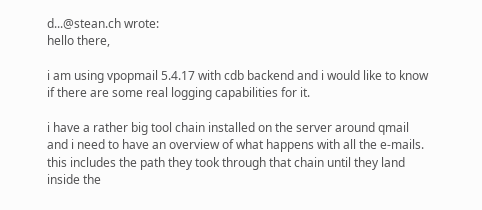d...@stean.ch wrote:
hello there,

i am using vpopmail 5.4.17 with cdb backend and i would like to know
if there are some real logging capabilities for it.

i have a rather big tool chain installed on the server around qmail
and i need to have an overview of what happens with all the e-mails.
this includes the path they took through that chain until they land
inside the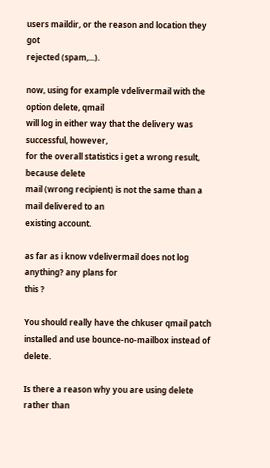users maildir, or the reason and location they got
rejected (spam,...).

now, using for example vdelivermail with the option delete, qmail
will log in either way that the delivery was successful, however,
for the overall statistics i get a wrong result, because delete
mail (wrong recipient) is not the same than a mail delivered to an
existing account.

as far as i know vdelivermail does not log anything? any plans for
this ?

You should really have the chkuser qmail patch installed and use bounce-no-mailbox instead of delete.

Is there a reason why you are using delete rather than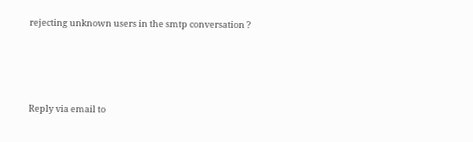rejecting unknown users in the smtp conversation ?




Reply via email to